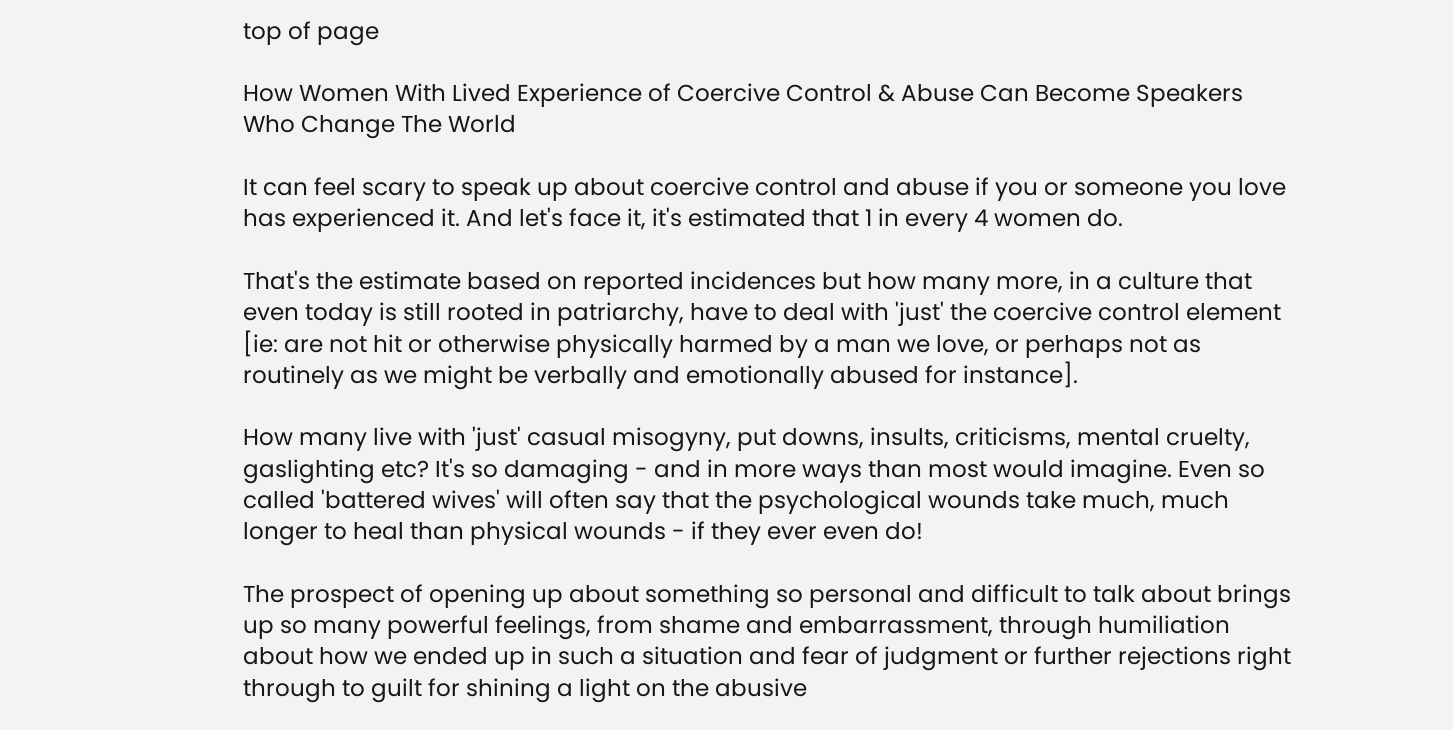top of page

How Women With Lived Experience of Coercive Control & Abuse Can Become Speakers Who Change The World

It can feel scary to speak up about coercive control and abuse if you or someone you love has experienced it. And let's face it, it's estimated that 1 in every 4 women do.

That's the estimate based on reported incidences but how many more, in a culture that even today is still rooted in patriarchy, have to deal with 'just' the coercive control element [ie: are not hit or otherwise physically harmed by a man we love, or perhaps not as routinely as we might be verbally and emotionally abused for instance].

How many live with 'just' casual misogyny, put downs, insults, criticisms, mental cruelty, gaslighting etc? It's so damaging - and in more ways than most would imagine. Even so called 'battered wives' will often say that the psychological wounds take much, much longer to heal than physical wounds - if they ever even do!

The prospect of opening up about something so personal and difficult to talk about brings up so many powerful feelings, from shame and embarrassment, through humiliation about how we ended up in such a situation and fear of judgment or further rejections right through to guilt for shining a light on the abusive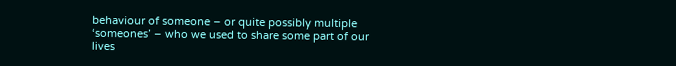behaviour of someone – or quite possibly multiple ‘someones’ – who we used to share some part of our lives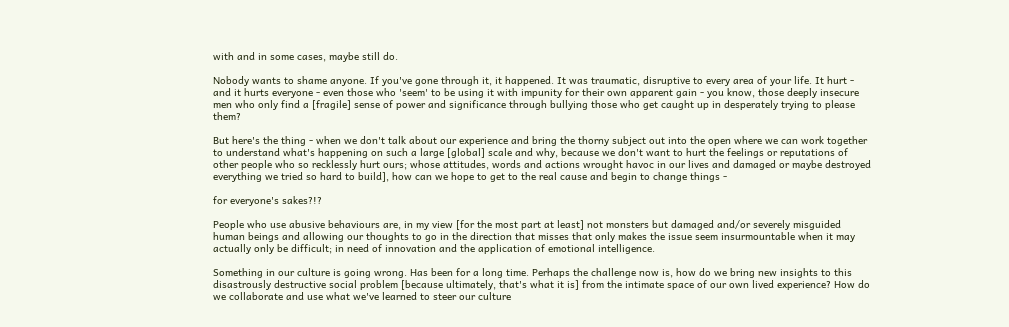with and in some cases, maybe still do.

Nobody wants to shame anyone. If you've gone through it, it happened. It was traumatic, disruptive to every area of your life. It hurt - and it hurts everyone - even those who 'seem' to be using it with impunity for their own apparent gain - you know, those deeply insecure men who only find a [fragile] sense of power and significance through bullying those who get caught up in desperately trying to please them?

But here's the thing - when we don't talk about our experience and bring the thorny subject out into the open where we can work together to understand what's happening on such a large [global] scale and why, because we don't want to hurt the feelings or reputations of other people who so recklessly hurt ours; whose attitudes, words and actions wrought havoc in our lives and damaged or maybe destroyed everything we tried so hard to build], how can we hope to get to the real cause and begin to change things -

for everyone's sakes?!?

People who use abusive behaviours are, in my view [for the most part at least] not monsters but damaged and/or severely misguided human beings and allowing our thoughts to go in the direction that misses that only makes the issue seem insurmountable when it may actually only be difficult; in need of innovation and the application of emotional intelligence.

Something in our culture is going wrong. Has been for a long time. Perhaps the challenge now is, how do we bring new insights to this disastrously destructive social problem [because ultimately, that's what it is] from the intimate space of our own lived experience? How do we collaborate and use what we've learned to steer our culture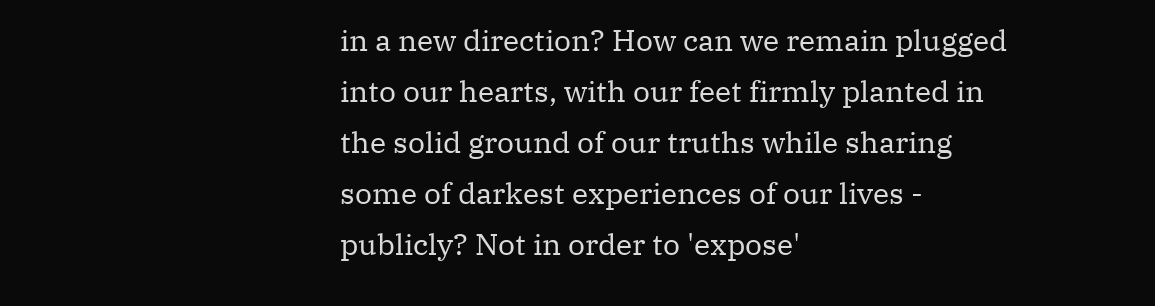in a new direction? How can we remain plugged into our hearts, with our feet firmly planted in the solid ground of our truths while sharing some of darkest experiences of our lives - publicly? Not in order to 'expose'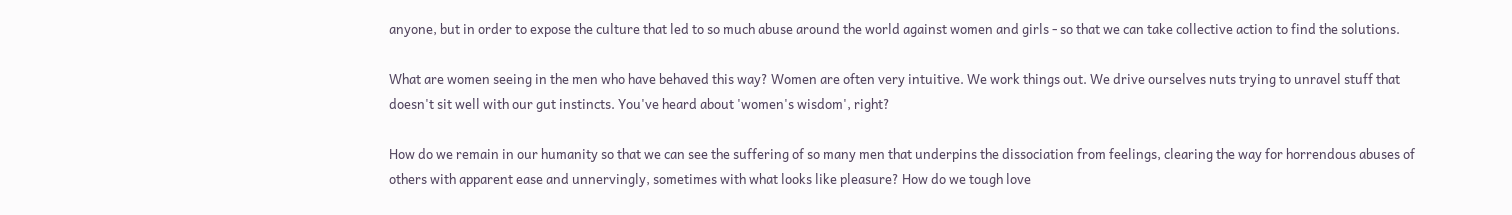anyone, but in order to expose the culture that led to so much abuse around the world against women and girls - so that we can take collective action to find the solutions.

What are women seeing in the men who have behaved this way? Women are often very intuitive. We work things out. We drive ourselves nuts trying to unravel stuff that doesn't sit well with our gut instincts. You've heard about 'women's wisdom', right?

How do we remain in our humanity so that we can see the suffering of so many men that underpins the dissociation from feelings, clearing the way for horrendous abuses of others with apparent ease and unnervingly, sometimes with what looks like pleasure? How do we tough love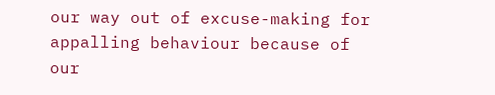our way out of excuse-making for appalling behaviour because of our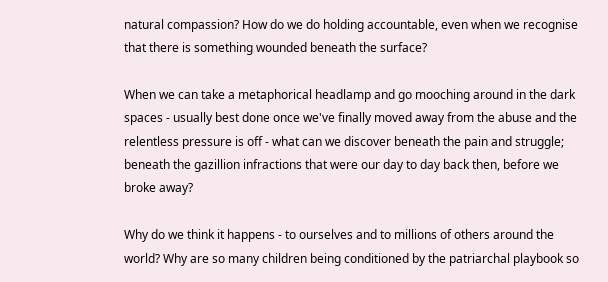natural compassion? How do we do holding accountable, even when we recognise that there is something wounded beneath the surface?

When we can take a metaphorical headlamp and go mooching around in the dark spaces - usually best done once we've finally moved away from the abuse and the relentless pressure is off - what can we discover beneath the pain and struggle; beneath the gazillion infractions that were our day to day back then, before we broke away?

Why do we think it happens - to ourselves and to millions of others around the world? Why are so many children being conditioned by the patriarchal playbook so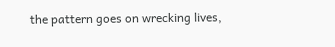the pattern goes on wrecking lives,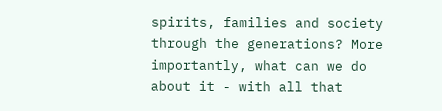spirits, families and society through the generations? More importantly, what can we do about it - with all that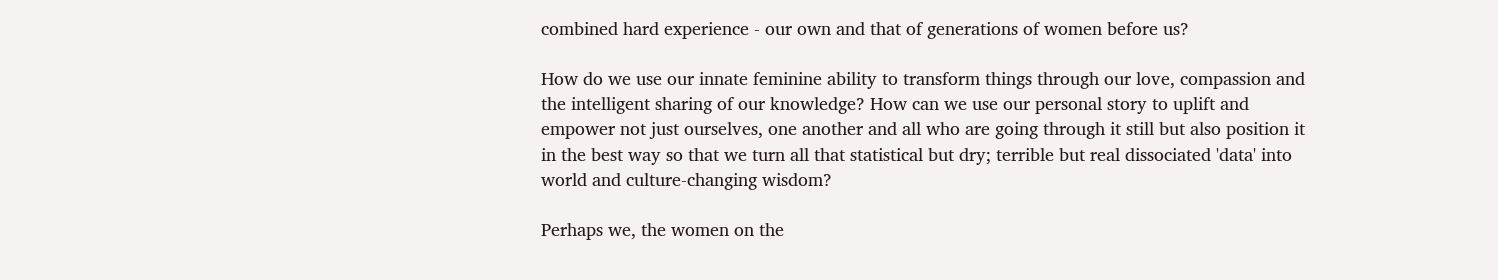combined hard experience - our own and that of generations of women before us?

How do we use our innate feminine ability to transform things through our love, compassion and the intelligent sharing of our knowledge? How can we use our personal story to uplift and empower not just ourselves, one another and all who are going through it still but also position it in the best way so that we turn all that statistical but dry; terrible but real dissociated 'data' into world and culture-changing wisdom?

Perhaps we, the women on the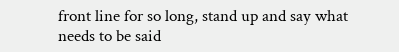front line for so long, stand up and say what needs to be said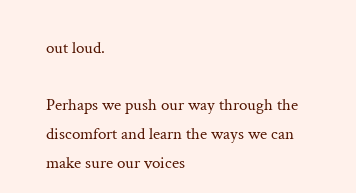out loud.

Perhaps we push our way through the discomfort and learn the ways we can make sure our voices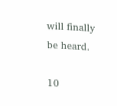will finally be heard.

10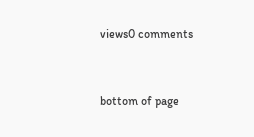views0 comments


bottom of page